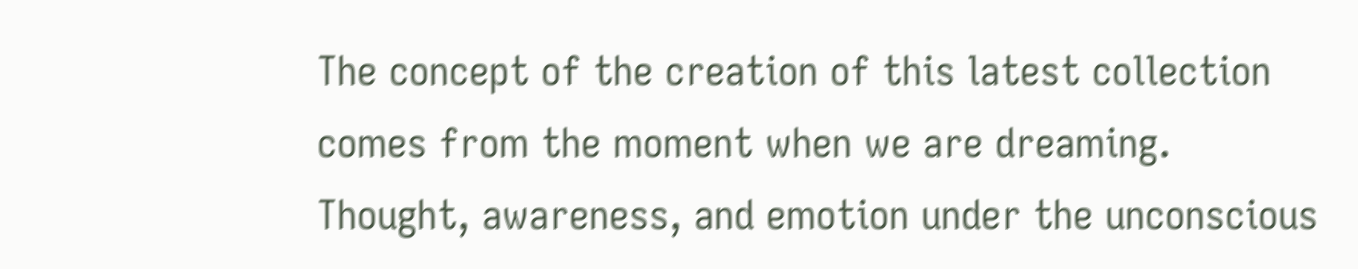The concept of the creation of this latest collection comes from the moment when we are dreaming. Thought, awareness, and emotion under the unconscious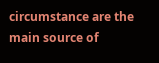circumstance are the main source of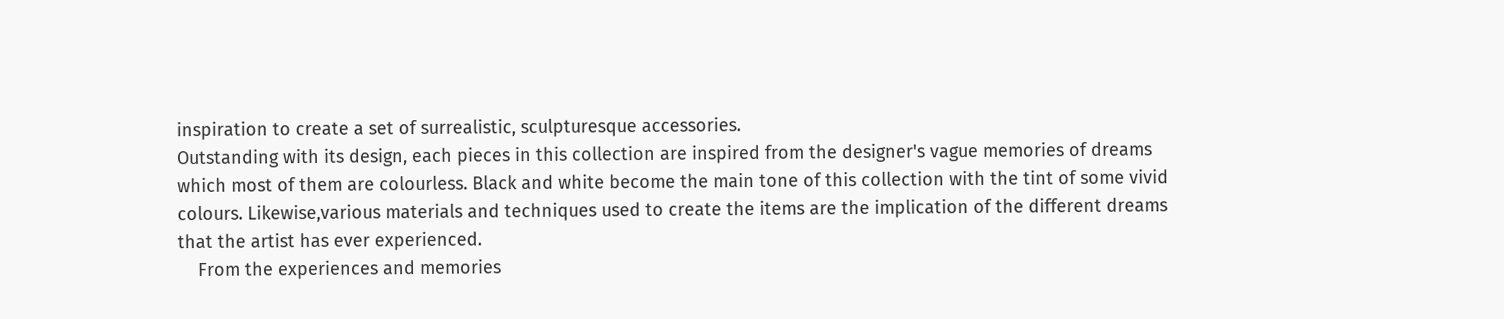inspiration to create a set of surrealistic, sculpturesque accessories.
Outstanding with its design, each pieces in this collection are inspired from the designer's vague memories of dreams which most of them are colourless. Black and white become the main tone of this collection with the tint of some vivid colours. Likewise,various materials and techniques used to create the items are the implication of the different dreams that the artist has ever experienced.
    From the experiences and memories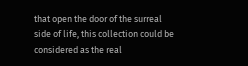that open the door of the surreal side of life, this collection could be considered as the real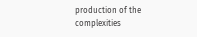production of the complexities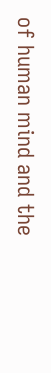of human mind and the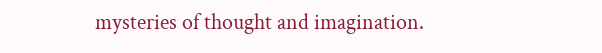mysteries of thought and imagination.